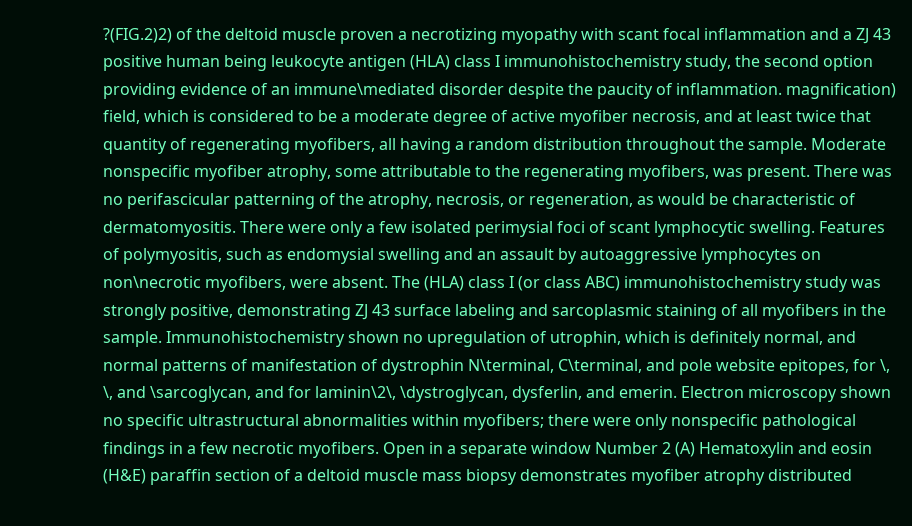?(FIG.2)2) of the deltoid muscle proven a necrotizing myopathy with scant focal inflammation and a ZJ 43 positive human being leukocyte antigen (HLA) class I immunohistochemistry study, the second option providing evidence of an immune\mediated disorder despite the paucity of inflammation. magnification) field, which is considered to be a moderate degree of active myofiber necrosis, and at least twice that quantity of regenerating myofibers, all having a random distribution throughout the sample. Moderate nonspecific myofiber atrophy, some attributable to the regenerating myofibers, was present. There was no perifascicular patterning of the atrophy, necrosis, or regeneration, as would be characteristic of dermatomyositis. There were only a few isolated perimysial foci of scant lymphocytic swelling. Features of polymyositis, such as endomysial swelling and an assault by autoaggressive lymphocytes on non\necrotic myofibers, were absent. The (HLA) class I (or class ABC) immunohistochemistry study was strongly positive, demonstrating ZJ 43 surface labeling and sarcoplasmic staining of all myofibers in the sample. Immunohistochemistry shown no upregulation of utrophin, which is definitely normal, and normal patterns of manifestation of dystrophin N\terminal, C\terminal, and pole website epitopes, for \, \, and \sarcoglycan, and for laminin\2\, \dystroglycan, dysferlin, and emerin. Electron microscopy shown no specific ultrastructural abnormalities within myofibers; there were only nonspecific pathological findings in a few necrotic myofibers. Open in a separate window Number 2 (A) Hematoxylin and eosin (H&E) paraffin section of a deltoid muscle mass biopsy demonstrates myofiber atrophy distributed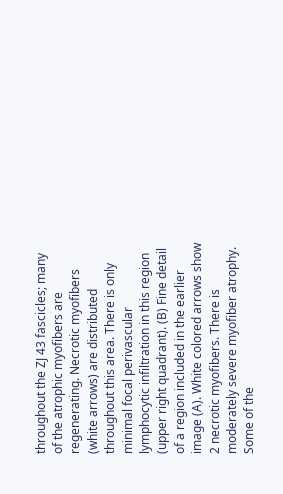throughout the ZJ 43 fascicles; many of the atrophic myofibers are regenerating. Necrotic myofibers (white arrows) are distributed throughout this area. There is only minimal focal perivascular lymphocytic infiltration in this region (upper right quadrant). (B) Fine detail of a region included in the earlier image (A). White colored arrows show 2 necrotic myofibers. There is moderately severe myofiber atrophy. Some of the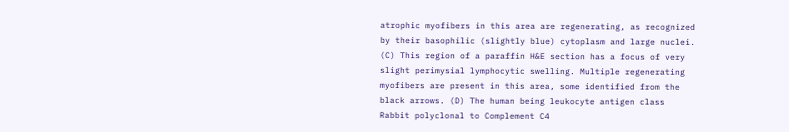atrophic myofibers in this area are regenerating, as recognized by their basophilic (slightly blue) cytoplasm and large nuclei. (C) This region of a paraffin H&E section has a focus of very slight perimysial lymphocytic swelling. Multiple regenerating myofibers are present in this area, some identified from the black arrows. (D) The human being leukocyte antigen class Rabbit polyclonal to Complement C4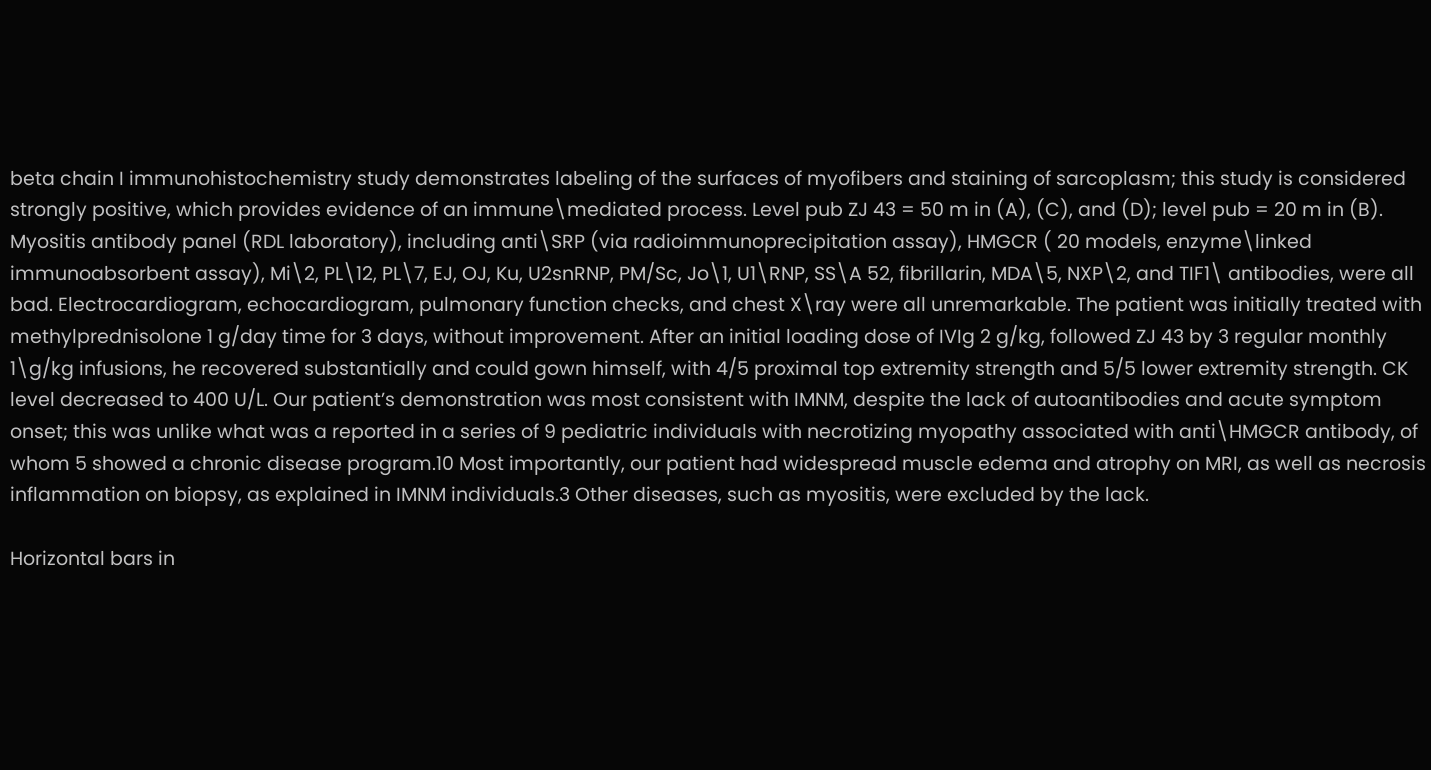beta chain I immunohistochemistry study demonstrates labeling of the surfaces of myofibers and staining of sarcoplasm; this study is considered strongly positive, which provides evidence of an immune\mediated process. Level pub ZJ 43 = 50 m in (A), (C), and (D); level pub = 20 m in (B). Myositis antibody panel (RDL laboratory), including anti\SRP (via radioimmunoprecipitation assay), HMGCR ( 20 models, enzyme\linked immunoabsorbent assay), Mi\2, PL\12, PL\7, EJ, OJ, Ku, U2snRNP, PM/Sc, Jo\1, U1\RNP, SS\A 52, fibrillarin, MDA\5, NXP\2, and TIF1\ antibodies, were all bad. Electrocardiogram, echocardiogram, pulmonary function checks, and chest X\ray were all unremarkable. The patient was initially treated with methylprednisolone 1 g/day time for 3 days, without improvement. After an initial loading dose of IVIg 2 g/kg, followed ZJ 43 by 3 regular monthly 1\g/kg infusions, he recovered substantially and could gown himself, with 4/5 proximal top extremity strength and 5/5 lower extremity strength. CK level decreased to 400 U/L. Our patient’s demonstration was most consistent with IMNM, despite the lack of autoantibodies and acute symptom onset; this was unlike what was a reported in a series of 9 pediatric individuals with necrotizing myopathy associated with anti\HMGCR antibody, of whom 5 showed a chronic disease program.10 Most importantly, our patient had widespread muscle edema and atrophy on MRI, as well as necrosis inflammation on biopsy, as explained in IMNM individuals.3 Other diseases, such as myositis, were excluded by the lack.

Horizontal bars in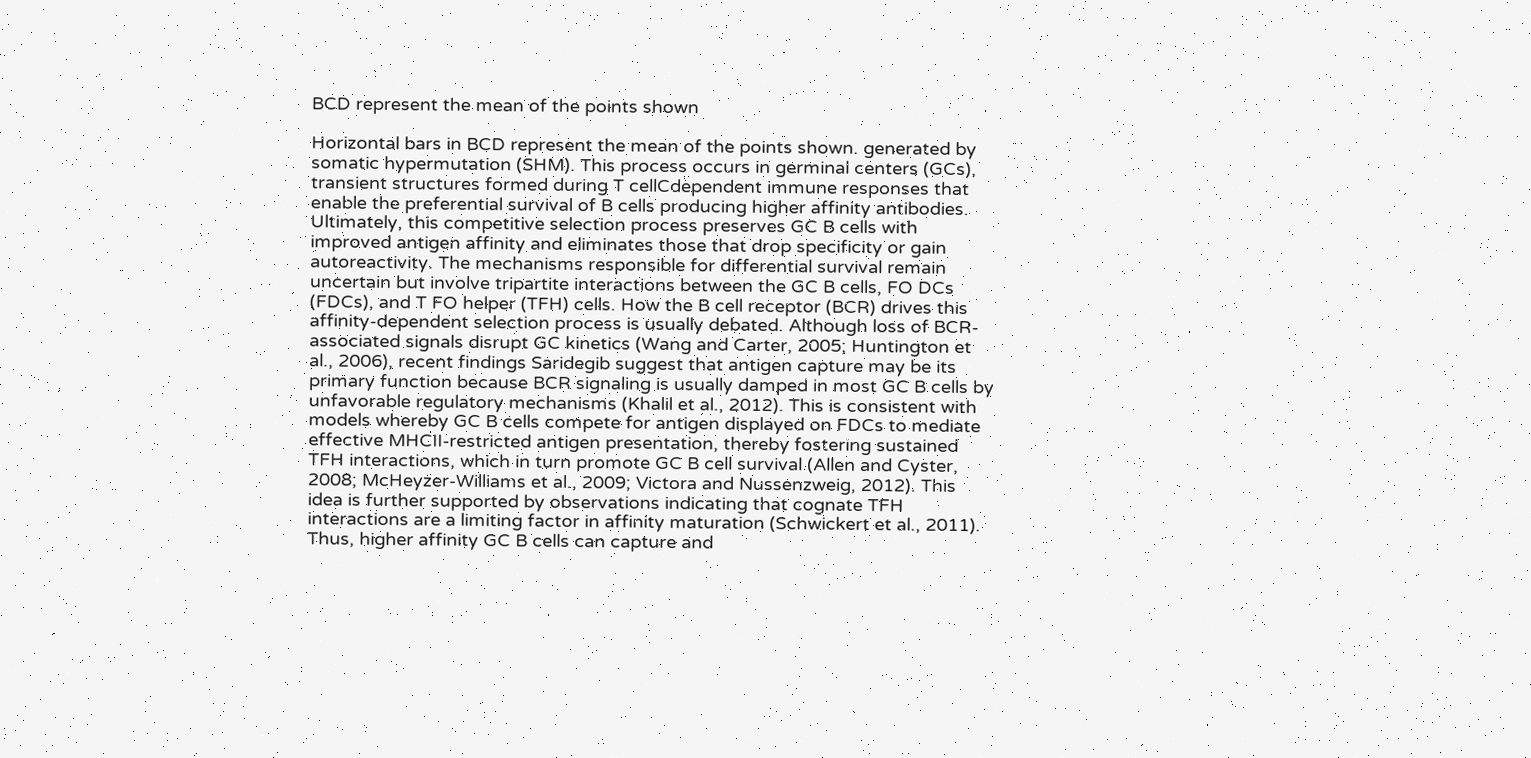BCD represent the mean of the points shown

Horizontal bars in BCD represent the mean of the points shown. generated by somatic hypermutation (SHM). This process occurs in germinal centers (GCs), transient structures formed during T cellCdependent immune responses that enable the preferential survival of B cells producing higher affinity antibodies. Ultimately, this competitive selection process preserves GC B cells with improved antigen affinity and eliminates those that drop specificity or gain autoreactivity. The mechanisms responsible for differential survival remain uncertain but involve tripartite interactions between the GC B cells, FO DCs (FDCs), and T FO helper (TFH) cells. How the B cell receptor (BCR) drives this affinity-dependent selection process is usually debated. Although loss of BCR-associated signals disrupt GC kinetics (Wang and Carter, 2005; Huntington et al., 2006), recent findings Saridegib suggest that antigen capture may be its primary function because BCR signaling is usually damped in most GC B cells by unfavorable regulatory mechanisms (Khalil et al., 2012). This is consistent with models whereby GC B cells compete for antigen displayed on FDCs to mediate effective MHCII-restricted antigen presentation, thereby fostering sustained TFH interactions, which in turn promote GC B cell survival (Allen and Cyster, 2008; McHeyzer-Williams et al., 2009; Victora and Nussenzweig, 2012). This idea is further supported by observations indicating that cognate TFH interactions are a limiting factor in affinity maturation (Schwickert et al., 2011). Thus, higher affinity GC B cells can capture and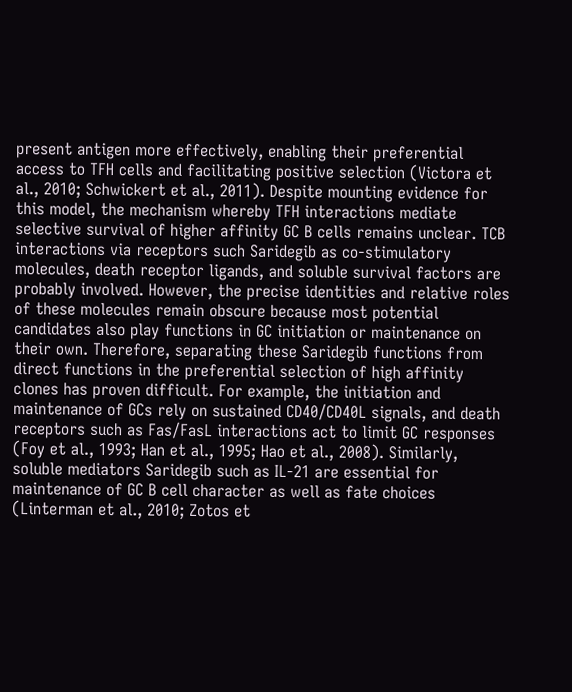present antigen more effectively, enabling their preferential access to TFH cells and facilitating positive selection (Victora et al., 2010; Schwickert et al., 2011). Despite mounting evidence for this model, the mechanism whereby TFH interactions mediate selective survival of higher affinity GC B cells remains unclear. TCB interactions via receptors such Saridegib as co-stimulatory molecules, death receptor ligands, and soluble survival factors are probably involved. However, the precise identities and relative roles of these molecules remain obscure because most potential candidates also play functions in GC initiation or maintenance on their own. Therefore, separating these Saridegib functions from direct functions in the preferential selection of high affinity clones has proven difficult. For example, the initiation and maintenance of GCs rely on sustained CD40/CD40L signals, and death receptors such as Fas/FasL interactions act to limit GC responses (Foy et al., 1993; Han et al., 1995; Hao et al., 2008). Similarly, soluble mediators Saridegib such as IL-21 are essential for maintenance of GC B cell character as well as fate choices (Linterman et al., 2010; Zotos et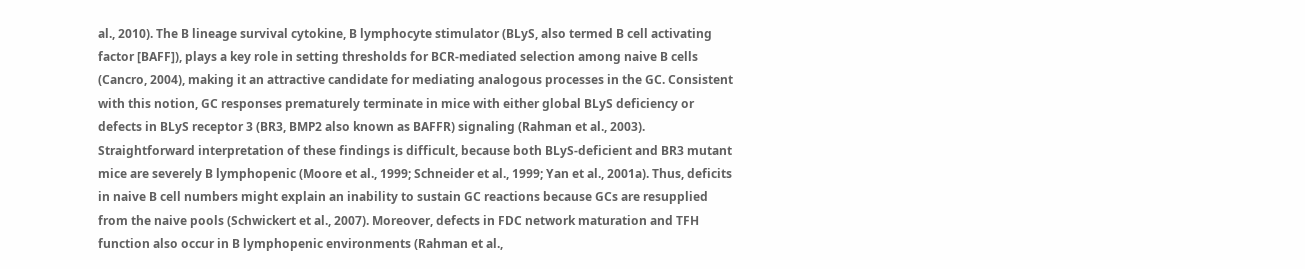al., 2010). The B lineage survival cytokine, B lymphocyte stimulator (BLyS, also termed B cell activating factor [BAFF]), plays a key role in setting thresholds for BCR-mediated selection among naive B cells (Cancro, 2004), making it an attractive candidate for mediating analogous processes in the GC. Consistent with this notion, GC responses prematurely terminate in mice with either global BLyS deficiency or defects in BLyS receptor 3 (BR3, BMP2 also known as BAFFR) signaling (Rahman et al., 2003). Straightforward interpretation of these findings is difficult, because both BLyS-deficient and BR3 mutant mice are severely B lymphopenic (Moore et al., 1999; Schneider et al., 1999; Yan et al., 2001a). Thus, deficits in naive B cell numbers might explain an inability to sustain GC reactions because GCs are resupplied from the naive pools (Schwickert et al., 2007). Moreover, defects in FDC network maturation and TFH function also occur in B lymphopenic environments (Rahman et al.,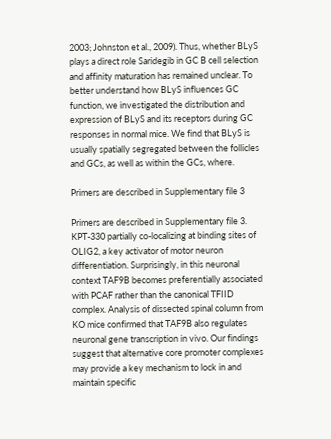2003; Johnston et al., 2009). Thus, whether BLyS plays a direct role Saridegib in GC B cell selection and affinity maturation has remained unclear. To better understand how BLyS influences GC function, we investigated the distribution and expression of BLyS and its receptors during GC responses in normal mice. We find that BLyS is usually spatially segregated between the follicles and GCs, as well as within the GCs, where.

Primers are described in Supplementary file 3

Primers are described in Supplementary file 3. KPT-330 partially co-localizing at binding sites of OLIG2, a key activator of motor neuron differentiation. Surprisingly, in this neuronal context TAF9B becomes preferentially associated with PCAF rather than the canonical TFIID complex. Analysis of dissected spinal column from KO mice confirmed that TAF9B also regulates neuronal gene transcription in vivo. Our findings suggest that alternative core promoter complexes may provide a key mechanism to lock in and maintain specific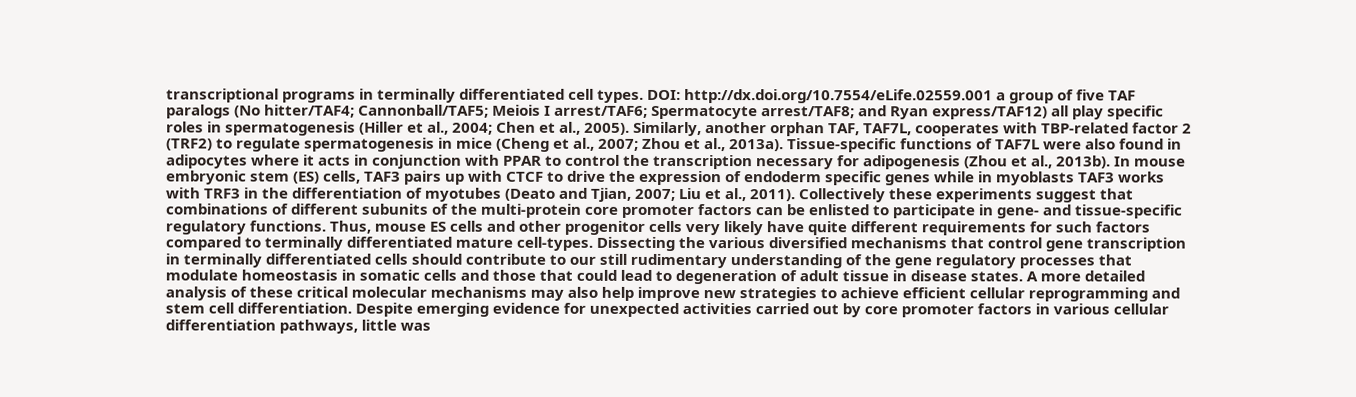transcriptional programs in terminally differentiated cell types. DOI: http://dx.doi.org/10.7554/eLife.02559.001 a group of five TAF paralogs (No hitter/TAF4; Cannonball/TAF5; Meiois I arrest/TAF6; Spermatocyte arrest/TAF8; and Ryan express/TAF12) all play specific roles in spermatogenesis (Hiller et al., 2004; Chen et al., 2005). Similarly, another orphan TAF, TAF7L, cooperates with TBP-related factor 2 (TRF2) to regulate spermatogenesis in mice (Cheng et al., 2007; Zhou et al., 2013a). Tissue-specific functions of TAF7L were also found in adipocytes where it acts in conjunction with PPAR to control the transcription necessary for adipogenesis (Zhou et al., 2013b). In mouse embryonic stem (ES) cells, TAF3 pairs up with CTCF to drive the expression of endoderm specific genes while in myoblasts TAF3 works with TRF3 in the differentiation of myotubes (Deato and Tjian, 2007; Liu et al., 2011). Collectively these experiments suggest that combinations of different subunits of the multi-protein core promoter factors can be enlisted to participate in gene- and tissue-specific regulatory functions. Thus, mouse ES cells and other progenitor cells very likely have quite different requirements for such factors compared to terminally differentiated mature cell-types. Dissecting the various diversified mechanisms that control gene transcription in terminally differentiated cells should contribute to our still rudimentary understanding of the gene regulatory processes that modulate homeostasis in somatic cells and those that could lead to degeneration of adult tissue in disease states. A more detailed analysis of these critical molecular mechanisms may also help improve new strategies to achieve efficient cellular reprogramming and stem cell differentiation. Despite emerging evidence for unexpected activities carried out by core promoter factors in various cellular differentiation pathways, little was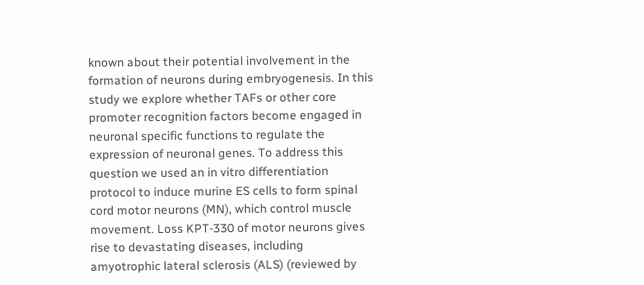known about their potential involvement in the formation of neurons during embryogenesis. In this study we explore whether TAFs or other core promoter recognition factors become engaged in neuronal specific functions to regulate the expression of neuronal genes. To address this question we used an in vitro differentiation protocol to induce murine ES cells to form spinal cord motor neurons (MN), which control muscle movement. Loss KPT-330 of motor neurons gives rise to devastating diseases, including amyotrophic lateral sclerosis (ALS) (reviewed by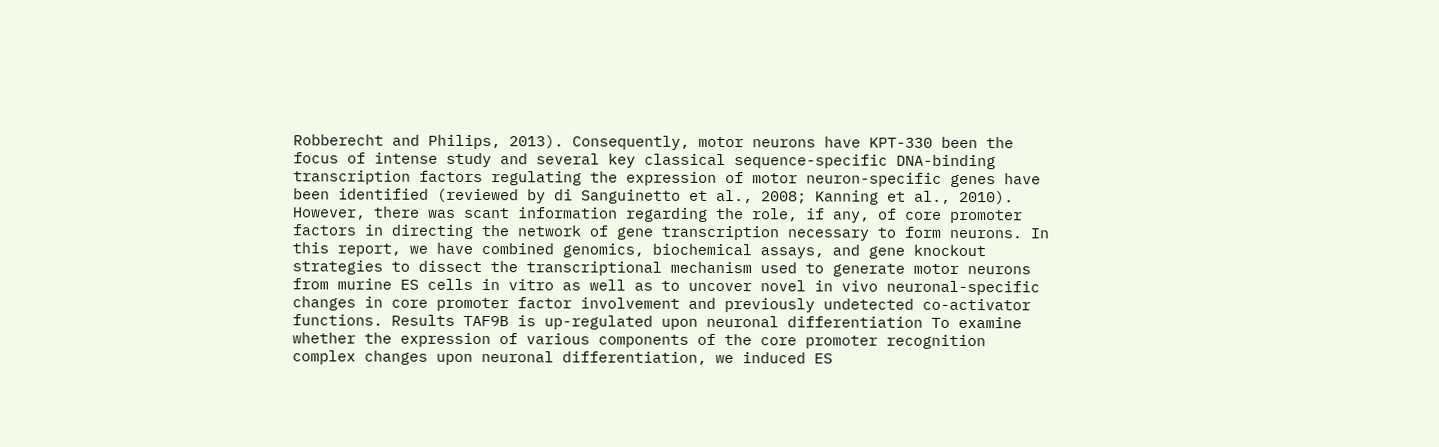Robberecht and Philips, 2013). Consequently, motor neurons have KPT-330 been the focus of intense study and several key classical sequence-specific DNA-binding transcription factors regulating the expression of motor neuron-specific genes have been identified (reviewed by di Sanguinetto et al., 2008; Kanning et al., 2010). However, there was scant information regarding the role, if any, of core promoter factors in directing the network of gene transcription necessary to form neurons. In this report, we have combined genomics, biochemical assays, and gene knockout strategies to dissect the transcriptional mechanism used to generate motor neurons from murine ES cells in vitro as well as to uncover novel in vivo neuronal-specific changes in core promoter factor involvement and previously undetected co-activator functions. Results TAF9B is up-regulated upon neuronal differentiation To examine whether the expression of various components of the core promoter recognition complex changes upon neuronal differentiation, we induced ES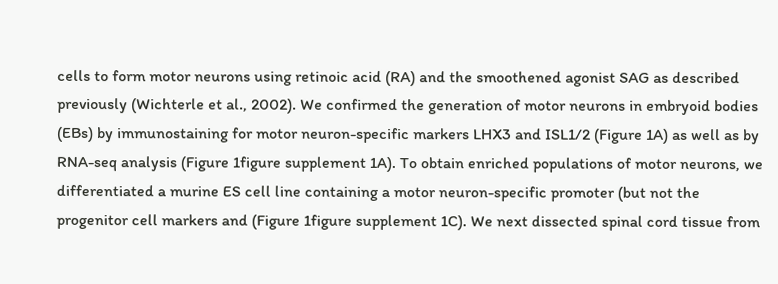cells to form motor neurons using retinoic acid (RA) and the smoothened agonist SAG as described previously (Wichterle et al., 2002). We confirmed the generation of motor neurons in embryoid bodies (EBs) by immunostaining for motor neuron-specific markers LHX3 and ISL1/2 (Figure 1A) as well as by RNA-seq analysis (Figure 1figure supplement 1A). To obtain enriched populations of motor neurons, we differentiated a murine ES cell line containing a motor neuron-specific promoter (but not the progenitor cell markers and (Figure 1figure supplement 1C). We next dissected spinal cord tissue from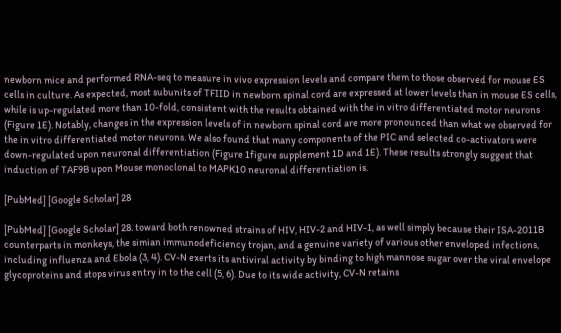newborn mice and performed RNA-seq to measure in vivo expression levels and compare them to those observed for mouse ES cells in culture. As expected, most subunits of TFIID in newborn spinal cord are expressed at lower levels than in mouse ES cells, while is up-regulated more than 10-fold, consistent with the results obtained with the in vitro differentiated motor neurons (Figure 1E). Notably, changes in the expression levels of in newborn spinal cord are more pronounced than what we observed for the in vitro differentiated motor neurons. We also found that many components of the PIC and selected co-activators were down-regulated upon neuronal differentiation (Figure 1figure supplement 1D and 1E). These results strongly suggest that induction of TAF9B upon Mouse monoclonal to MAPK10 neuronal differentiation is.

[PubMed] [Google Scholar] 28

[PubMed] [Google Scholar] 28. toward both renowned strains of HIV, HIV-2 and HIV-1, as well simply because their ISA-2011B counterparts in monkeys, the simian immunodeficiency trojan, and a genuine variety of various other enveloped infections, including influenza and Ebola (3, 4). CV-N exerts its antiviral activity by binding to high mannose sugar over the viral envelope glycoproteins and stops virus entry in to the cell (5, 6). Due to its wide activity, CV-N retains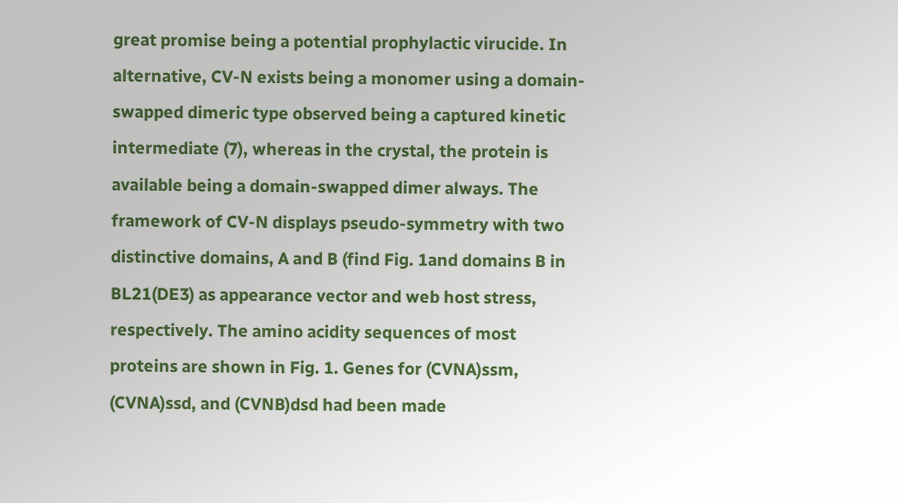great promise being a potential prophylactic virucide. In alternative, CV-N exists being a monomer using a domain-swapped dimeric type observed being a captured kinetic intermediate (7), whereas in the crystal, the protein is available being a domain-swapped dimer always. The framework of CV-N displays pseudo-symmetry with two distinctive domains, A and B (find Fig. 1and domains B in BL21(DE3) as appearance vector and web host stress, respectively. The amino acidity sequences of most proteins are shown in Fig. 1. Genes for (CVNA)ssm, (CVNA)ssd, and (CVNB)dsd had been made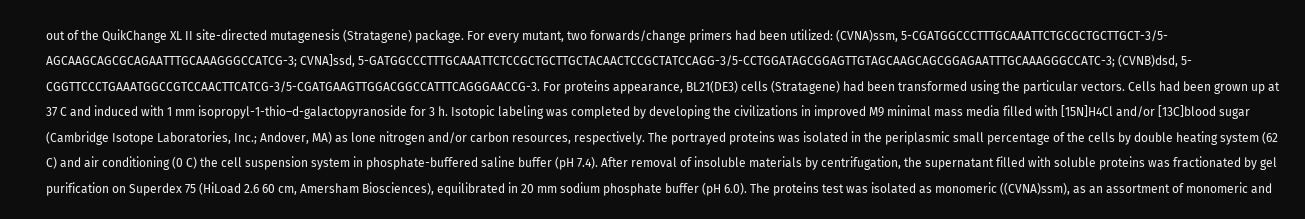out of the QuikChange XL II site-directed mutagenesis (Stratagene) package. For every mutant, two forwards/change primers had been utilized: (CVNA)ssm, 5-CGATGGCCCTTTGCAAATTCTGCGCTGCTTGCT-3/5-AGCAAGCAGCGCAGAATTTGCAAAGGGCCATCG-3; CVNA]ssd, 5-GATGGCCCTTTGCAAATTCTCCGCTGCTTGCTACAACTCCGCTATCCAGG-3/5-CCTGGATAGCGGAGTTGTAGCAAGCAGCGGAGAATTTGCAAAGGGCCATC-3; (CVNB)dsd, 5-CGGTTCCCTGAAATGGCCGTCCAACTTCATCG-3/5-CGATGAAGTTGGACGGCCATTTCAGGGAACCG-3. For proteins appearance, BL21(DE3) cells (Stratagene) had been transformed using the particular vectors. Cells had been grown up at 37 C and induced with 1 mm isopropyl-1-thio–d-galactopyranoside for 3 h. Isotopic labeling was completed by developing the civilizations in improved M9 minimal mass media filled with [15N]H4Cl and/or [13C]blood sugar (Cambridge Isotope Laboratories, Inc.; Andover, MA) as lone nitrogen and/or carbon resources, respectively. The portrayed proteins was isolated in the periplasmic small percentage of the cells by double heating system (62 C) and air conditioning (0 C) the cell suspension system in phosphate-buffered saline buffer (pH 7.4). After removal of insoluble materials by centrifugation, the supernatant filled with soluble proteins was fractionated by gel purification on Superdex 75 (HiLoad 2.6 60 cm, Amersham Biosciences), equilibrated in 20 mm sodium phosphate buffer (pH 6.0). The proteins test was isolated as monomeric ((CVNA)ssm), as an assortment of monomeric and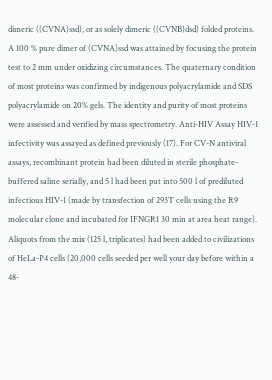dimeric ((CVNA)ssd), or as solely dimeric ((CVNB)dsd) folded proteins. A 100 % pure dimer of (CVNA)ssd was attained by focusing the protein test to 2 mm under oxidizing circumstances. The quaternary condition of most proteins was confirmed by indigenous polyacrylamide and SDS polyacrylamide on 20% gels. The identity and purity of most proteins were assessed and verified by mass spectrometry. Anti-HIV Assay HIV-1 infectivity was assayed as defined previously (17). For CV-N antiviral assays, recombinant protein had been diluted in sterile phosphate-buffered saline serially, and 5 l had been put into 500 l of prediluted infectious HIV-1 (made by transfection of 293T cells using the R9 molecular clone and incubated for IFNGR1 30 min at area heat range). Aliquots from the mix (125 l, triplicates) had been added to civilizations of HeLa-P4 cells (20,000 cells seeded per well your day before within a 48-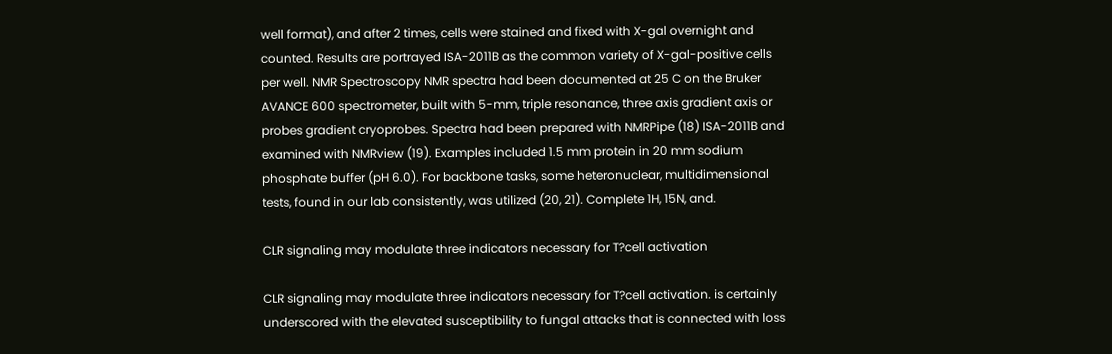well format), and after 2 times, cells were stained and fixed with X-gal overnight and counted. Results are portrayed ISA-2011B as the common variety of X-gal-positive cells per well. NMR Spectroscopy NMR spectra had been documented at 25 C on the Bruker AVANCE 600 spectrometer, built with 5-mm, triple resonance, three axis gradient axis or probes gradient cryoprobes. Spectra had been prepared with NMRPipe (18) ISA-2011B and examined with NMRview (19). Examples included 1.5 mm protein in 20 mm sodium phosphate buffer (pH 6.0). For backbone tasks, some heteronuclear, multidimensional tests, found in our lab consistently, was utilized (20, 21). Complete 1H, 15N, and.

CLR signaling may modulate three indicators necessary for T?cell activation

CLR signaling may modulate three indicators necessary for T?cell activation. is certainly underscored with the elevated susceptibility to fungal attacks that is connected with loss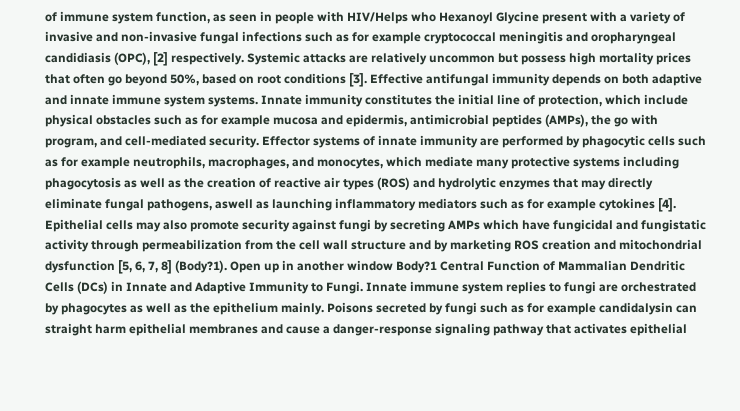of immune system function, as seen in people with HIV/Helps who Hexanoyl Glycine present with a variety of invasive and non-invasive fungal infections such as for example cryptococcal meningitis and oropharyngeal candidiasis (OPC), [2] respectively. Systemic attacks are relatively uncommon but possess high mortality prices that often go beyond 50%, based on root conditions [3]. Effective antifungal immunity depends on both adaptive and innate immune system systems. Innate immunity constitutes the initial line of protection, which include physical obstacles such as for example mucosa and epidermis, antimicrobial peptides (AMPs), the go with program, and cell-mediated security. Effector systems of innate immunity are performed by phagocytic cells such as for example neutrophils, macrophages, and monocytes, which mediate many protective systems including phagocytosis as well as the creation of reactive air types (ROS) and hydrolytic enzymes that may directly eliminate fungal pathogens, aswell as launching inflammatory mediators such as for example cytokines [4]. Epithelial cells may also promote security against fungi by secreting AMPs which have fungicidal and fungistatic activity through permeabilization from the cell wall structure and by marketing ROS creation and mitochondrial dysfunction [5, 6, 7, 8] (Body?1). Open up in another window Body?1 Central Function of Mammalian Dendritic Cells (DCs) in Innate and Adaptive Immunity to Fungi. Innate immune system replies to fungi are orchestrated by phagocytes as well as the epithelium mainly. Poisons secreted by fungi such as for example candidalysin can straight harm epithelial membranes and cause a danger-response signaling pathway that activates epithelial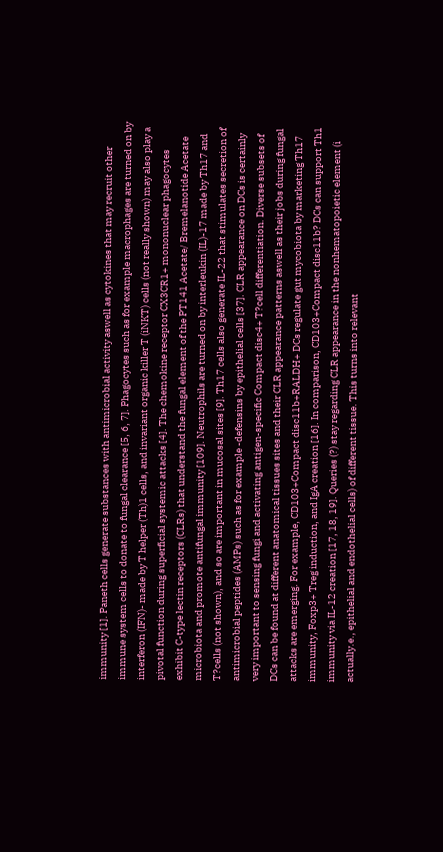immunity [1]. Paneth cells generate substances with antimicrobial activity aswell as cytokines that may recruit other immune system cells to donate to fungal clearance [5, 6, 7]. Phagocytes such as for example macrophages are turned on by interferon (IFN)- made by T helper (Th)1 cells, and invariant organic killer T (iNKT) cells (not really shown) may also play a pivotal function during superficial systemic attacks [4]. The chemokine receptor CX3CR1+ mononuclear phagocytes exhibit C-type lectin receptors (CLRs) that understand the fungal element of the PT141 Acetate/ Bremelanotide Acetate microbiota and promote antifungal immunity [109]. Neutrophils are turned on by interleukin (IL)-17 made by Th17 and T?cells (not shown), and so are important in mucosal sites [9]. Th17 cells also generate IL-22 that stimulates secretion of antimicrobial peptides (AMPs) such as for example -defensins by epithelial cells [37]. CLR appearance on DCs is certainly very important to sensing fungi and activating antigen-specific Compact disc4+ T?cell differentiation. Diverse subsets of DCs can be found at different anatomical tissues sites and their CLR appearance patterns aswell as their jobs during fungal attacks are emerging. For example, CD103+Compact disc11b+RALDH+ DCs regulate gut mycobiota by marketing Th17 immunity, Foxp3+ Treg induction, and IgA creation [16]. In comparison, CD103+Compact disc11b? DCs can support Th1 immunity via IL-12 creation [17, 18, 19]. Queries (?) stay regarding CLR appearance in the nonhematopoietic element (i actually.e., epithelial and endothelial cells) of different tissue. This turns into relevant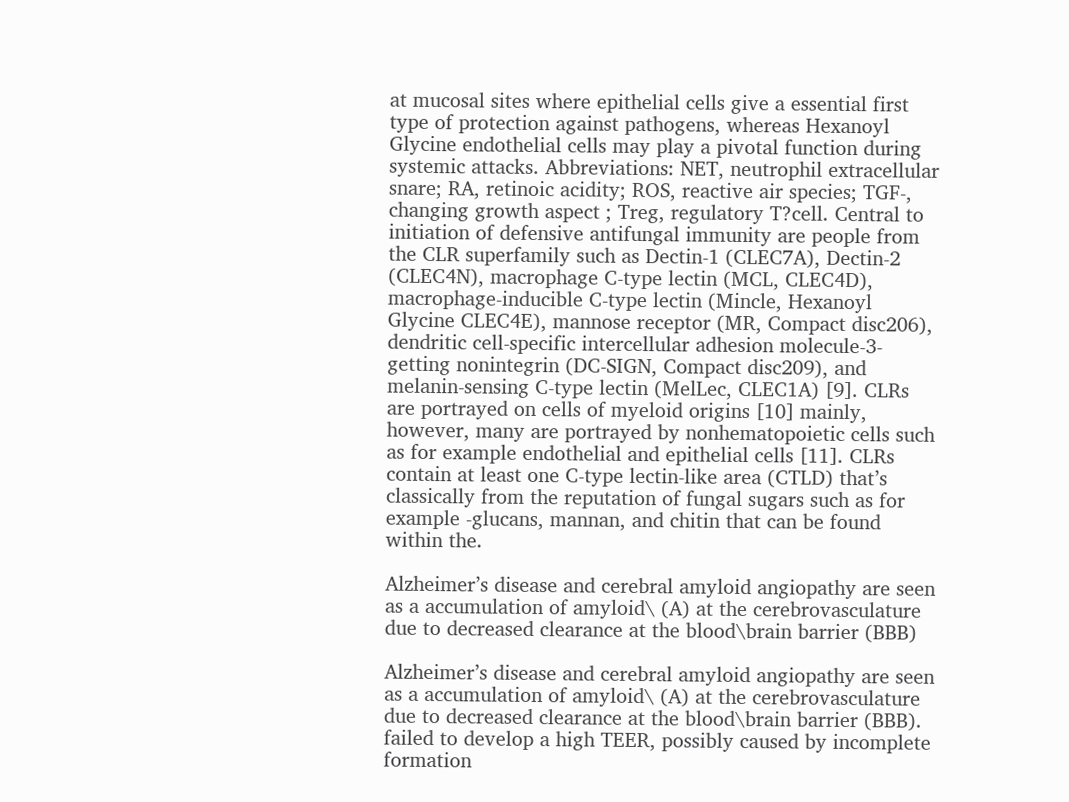at mucosal sites where epithelial cells give a essential first type of protection against pathogens, whereas Hexanoyl Glycine endothelial cells may play a pivotal function during systemic attacks. Abbreviations: NET, neutrophil extracellular snare; RA, retinoic acidity; ROS, reactive air species; TGF-, changing growth aspect ; Treg, regulatory T?cell. Central to initiation of defensive antifungal immunity are people from the CLR superfamily such as Dectin-1 (CLEC7A), Dectin-2 (CLEC4N), macrophage C-type lectin (MCL, CLEC4D), macrophage-inducible C-type lectin (Mincle, Hexanoyl Glycine CLEC4E), mannose receptor (MR, Compact disc206), dendritic cell-specific intercellular adhesion molecule-3-getting nonintegrin (DC-SIGN, Compact disc209), and melanin-sensing C-type lectin (MelLec, CLEC1A) [9]. CLRs are portrayed on cells of myeloid origins [10] mainly, however, many are portrayed by nonhematopoietic cells such as for example endothelial and epithelial cells [11]. CLRs contain at least one C-type lectin-like area (CTLD) that’s classically from the reputation of fungal sugars such as for example -glucans, mannan, and chitin that can be found within the.

Alzheimer’s disease and cerebral amyloid angiopathy are seen as a accumulation of amyloid\ (A) at the cerebrovasculature due to decreased clearance at the blood\brain barrier (BBB)

Alzheimer’s disease and cerebral amyloid angiopathy are seen as a accumulation of amyloid\ (A) at the cerebrovasculature due to decreased clearance at the blood\brain barrier (BBB). failed to develop a high TEER, possibly caused by incomplete formation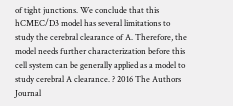of tight junctions. We conclude that this hCMEC/D3 model has several limitations to study the cerebral clearance of A. Therefore, the model needs further characterization before this cell system can be generally applied as a model to study cerebral A clearance. ? 2016 The Authors Journal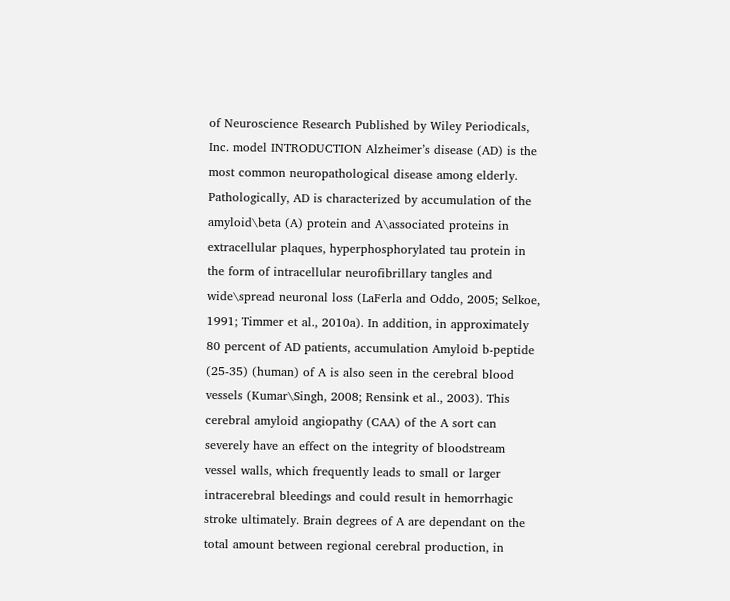of Neuroscience Research Published by Wiley Periodicals, Inc. model INTRODUCTION Alzheimer’s disease (AD) is the most common neuropathological disease among elderly. Pathologically, AD is characterized by accumulation of the amyloid\beta (A) protein and A\associated proteins in extracellular plaques, hyperphosphorylated tau protein in the form of intracellular neurofibrillary tangles and wide\spread neuronal loss (LaFerla and Oddo, 2005; Selkoe, 1991; Timmer et al., 2010a). In addition, in approximately 80 percent of AD patients, accumulation Amyloid b-peptide (25-35) (human) of A is also seen in the cerebral blood vessels (Kumar\Singh, 2008; Rensink et al., 2003). This cerebral amyloid angiopathy (CAA) of the A sort can severely have an effect on the integrity of bloodstream vessel walls, which frequently leads to small or larger intracerebral bleedings and could result in hemorrhagic stroke ultimately. Brain degrees of A are dependant on the total amount between regional cerebral production, in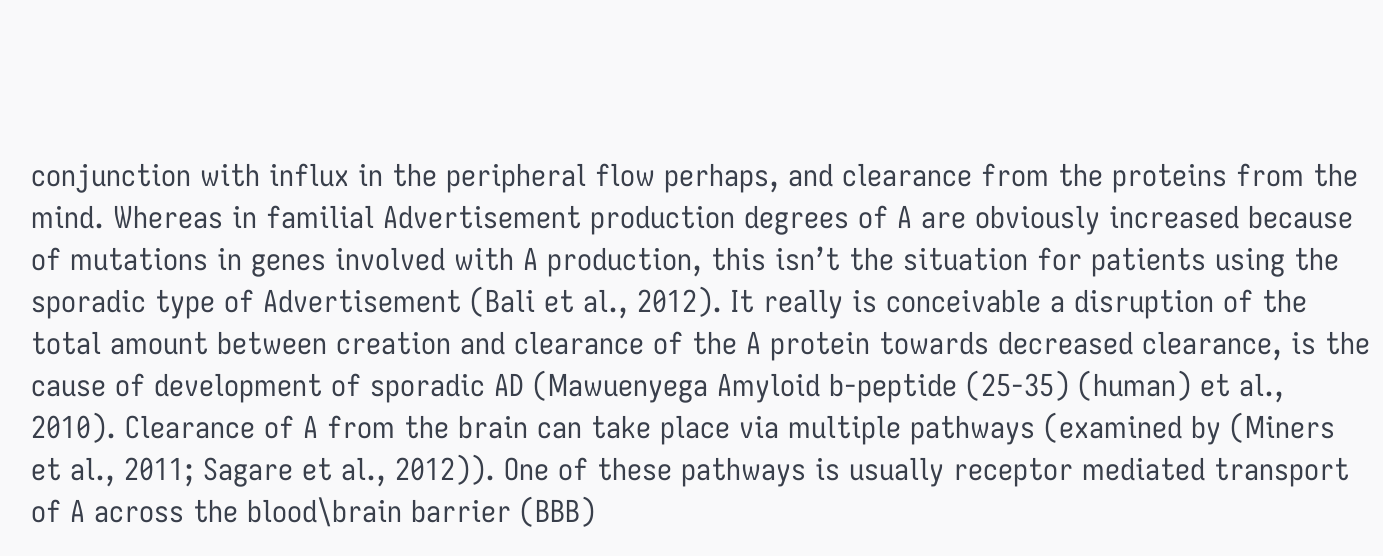conjunction with influx in the peripheral flow perhaps, and clearance from the proteins from the mind. Whereas in familial Advertisement production degrees of A are obviously increased because of mutations in genes involved with A production, this isn’t the situation for patients using the sporadic type of Advertisement (Bali et al., 2012). It really is conceivable a disruption of the total amount between creation and clearance of the A protein towards decreased clearance, is the cause of development of sporadic AD (Mawuenyega Amyloid b-peptide (25-35) (human) et al., 2010). Clearance of A from the brain can take place via multiple pathways (examined by (Miners et al., 2011; Sagare et al., 2012)). One of these pathways is usually receptor mediated transport of A across the blood\brain barrier (BBB)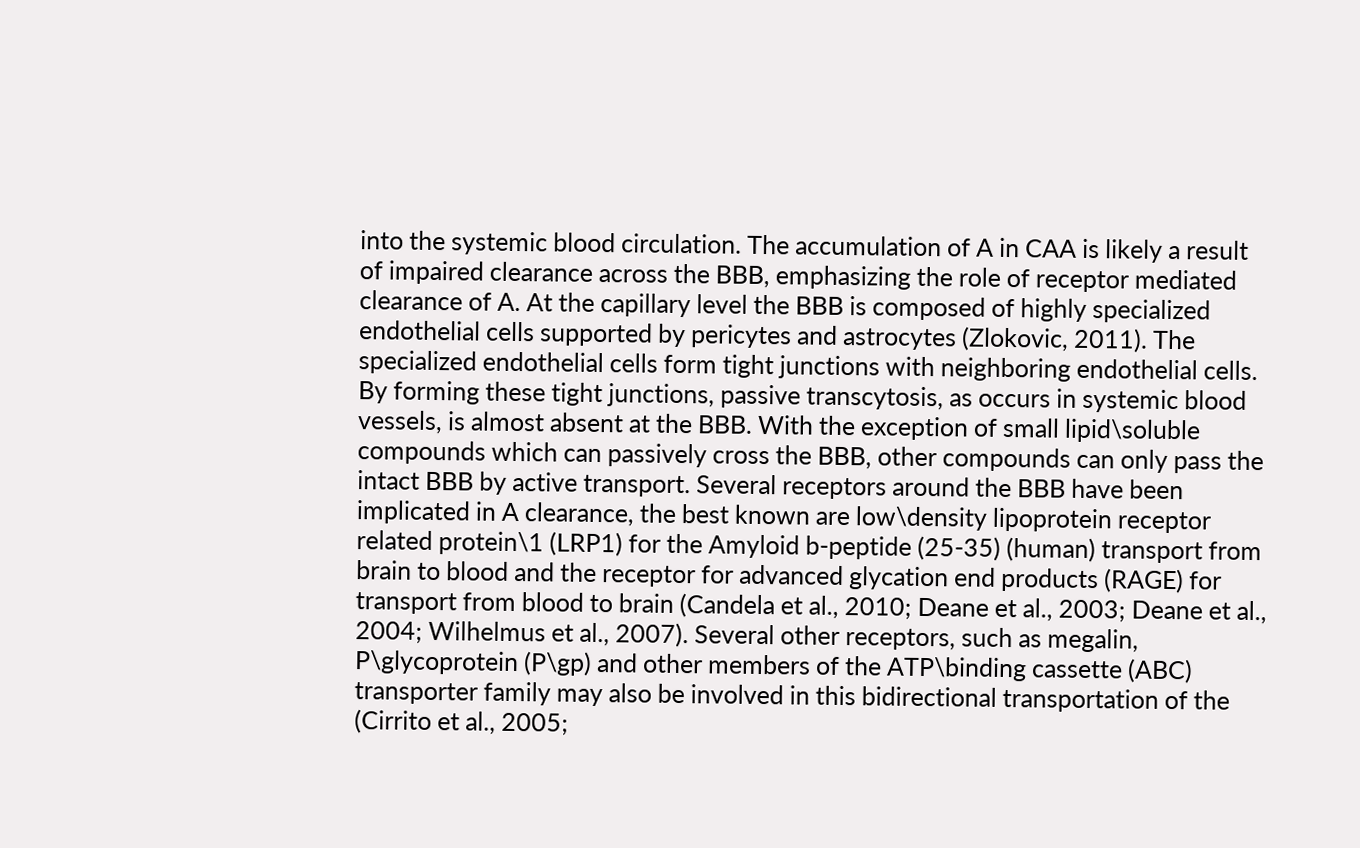into the systemic blood circulation. The accumulation of A in CAA is likely a result of impaired clearance across the BBB, emphasizing the role of receptor mediated clearance of A. At the capillary level the BBB is composed of highly specialized endothelial cells supported by pericytes and astrocytes (Zlokovic, 2011). The specialized endothelial cells form tight junctions with neighboring endothelial cells. By forming these tight junctions, passive transcytosis, as occurs in systemic blood vessels, is almost absent at the BBB. With the exception of small lipid\soluble compounds which can passively cross the BBB, other compounds can only pass the intact BBB by active transport. Several receptors around the BBB have been implicated in A clearance, the best known are low\density lipoprotein receptor related protein\1 (LRP1) for the Amyloid b-peptide (25-35) (human) transport from brain to blood and the receptor for advanced glycation end products (RAGE) for transport from blood to brain (Candela et al., 2010; Deane et al., 2003; Deane et al., 2004; Wilhelmus et al., 2007). Several other receptors, such as megalin, P\glycoprotein (P\gp) and other members of the ATP\binding cassette (ABC) transporter family may also be involved in this bidirectional transportation of the (Cirrito et al., 2005;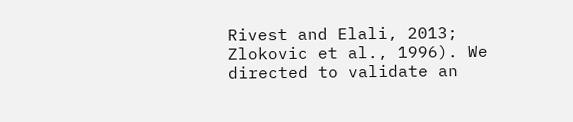Rivest and Elali, 2013; Zlokovic et al., 1996). We directed to validate an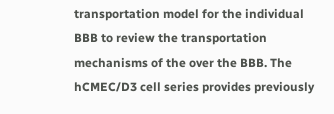transportation model for the individual BBB to review the transportation mechanisms of the over the BBB. The hCMEC/D3 cell series provides previously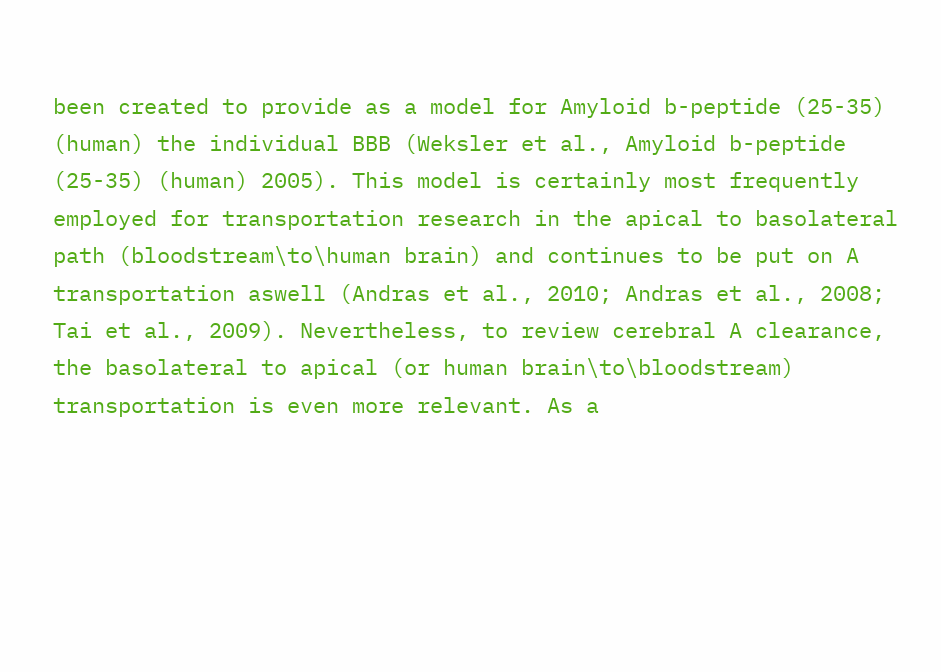been created to provide as a model for Amyloid b-peptide (25-35) (human) the individual BBB (Weksler et al., Amyloid b-peptide (25-35) (human) 2005). This model is certainly most frequently employed for transportation research in the apical to basolateral path (bloodstream\to\human brain) and continues to be put on A transportation aswell (Andras et al., 2010; Andras et al., 2008; Tai et al., 2009). Nevertheless, to review cerebral A clearance, the basolateral to apical (or human brain\to\bloodstream) transportation is even more relevant. As a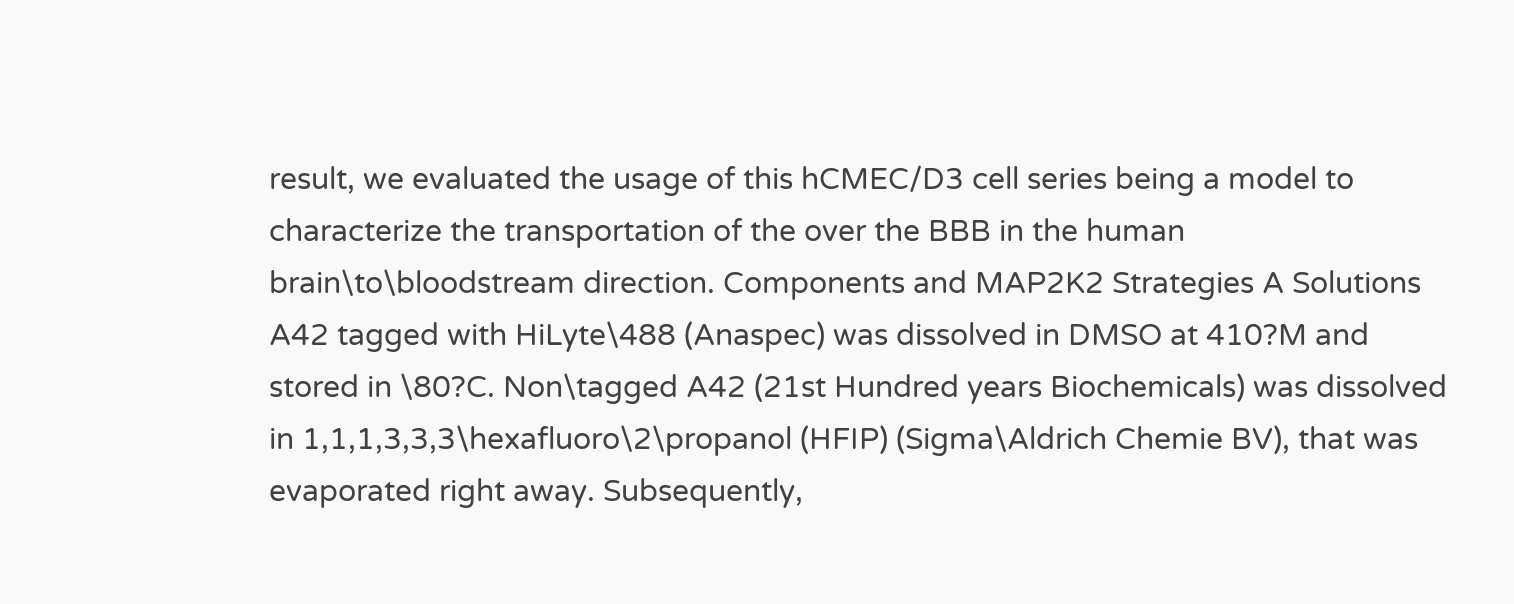result, we evaluated the usage of this hCMEC/D3 cell series being a model to characterize the transportation of the over the BBB in the human brain\to\bloodstream direction. Components and MAP2K2 Strategies A Solutions A42 tagged with HiLyte\488 (Anaspec) was dissolved in DMSO at 410?M and stored in \80?C. Non\tagged A42 (21st Hundred years Biochemicals) was dissolved in 1,1,1,3,3,3\hexafluoro\2\propanol (HFIP) (Sigma\Aldrich Chemie BV), that was evaporated right away. Subsequently,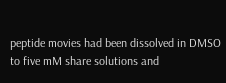peptide movies had been dissolved in DMSO to five mM share solutions and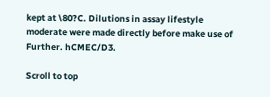kept at \80?C. Dilutions in assay lifestyle moderate were made directly before make use of Further. hCMEC/D3.

Scroll to top